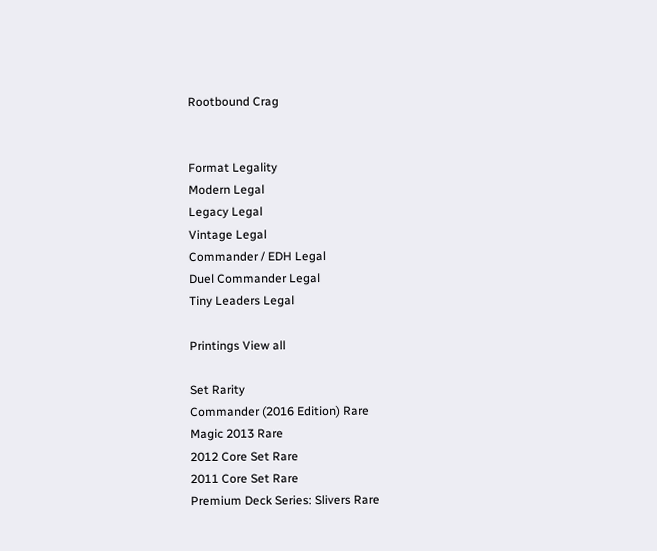Rootbound Crag


Format Legality
Modern Legal
Legacy Legal
Vintage Legal
Commander / EDH Legal
Duel Commander Legal
Tiny Leaders Legal

Printings View all

Set Rarity
Commander (2016 Edition) Rare
Magic 2013 Rare
2012 Core Set Rare
2011 Core Set Rare
Premium Deck Series: Slivers Rare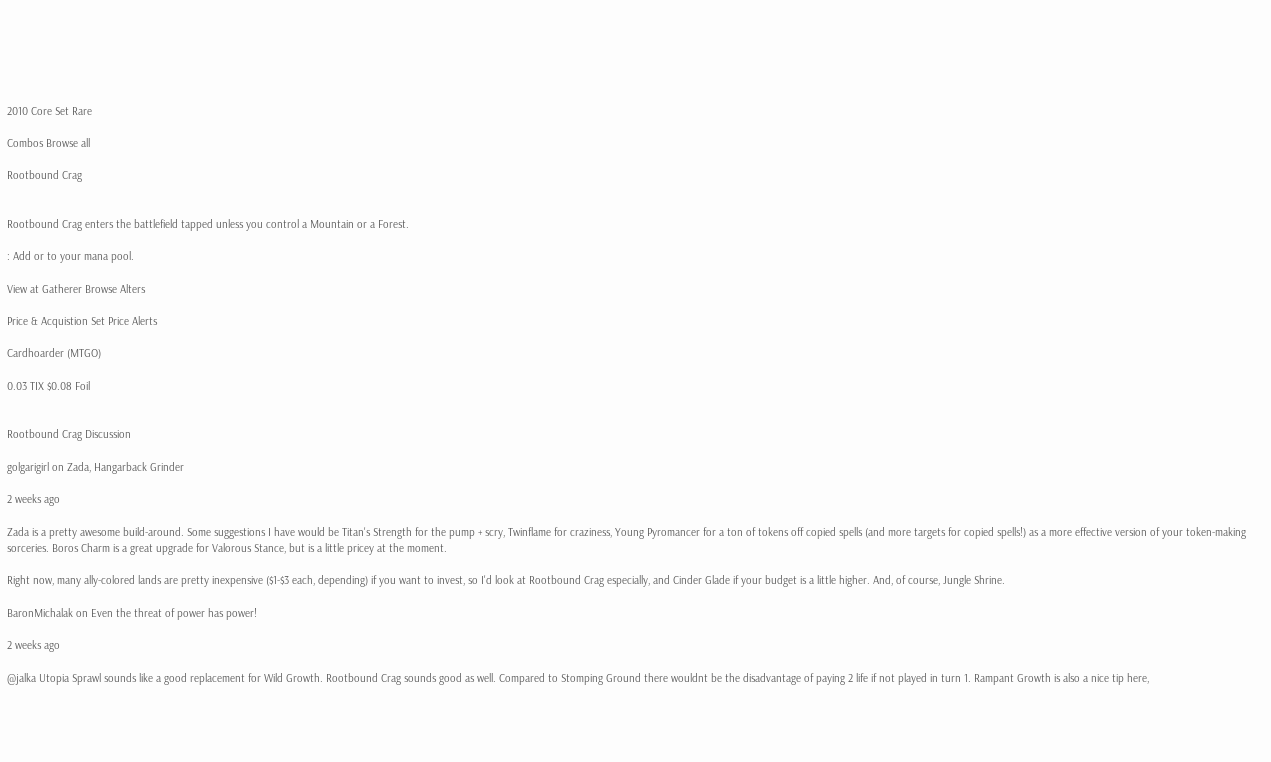2010 Core Set Rare

Combos Browse all

Rootbound Crag


Rootbound Crag enters the battlefield tapped unless you control a Mountain or a Forest.

: Add or to your mana pool.

View at Gatherer Browse Alters

Price & Acquistion Set Price Alerts

Cardhoarder (MTGO)

0.03 TIX $0.08 Foil


Rootbound Crag Discussion

golgarigirl on Zada, Hangarback Grinder

2 weeks ago

Zada is a pretty awesome build-around. Some suggestions I have would be Titan's Strength for the pump + scry, Twinflame for craziness, Young Pyromancer for a ton of tokens off copied spells (and more targets for copied spells!) as a more effective version of your token-making sorceries. Boros Charm is a great upgrade for Valorous Stance, but is a little pricey at the moment.

Right now, many ally-colored lands are pretty inexpensive ($1-$3 each, depending) if you want to invest, so I'd look at Rootbound Crag especially, and Cinder Glade if your budget is a little higher. And, of course, Jungle Shrine.

BaronMichalak on Even the threat of power has power!

2 weeks ago

@jalka Utopia Sprawl sounds like a good replacement for Wild Growth. Rootbound Crag sounds good as well. Compared to Stomping Ground there wouldnt be the disadvantage of paying 2 life if not played in turn 1. Rampant Growth is also a nice tip here,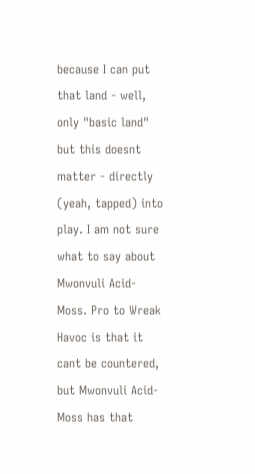because I can put that land - well, only "basic land" but this doesnt matter - directly (yeah, tapped) into play. I am not sure what to say about Mwonvuli Acid-Moss. Pro to Wreak Havoc is that it cant be countered, but Mwonvuli Acid-Moss has that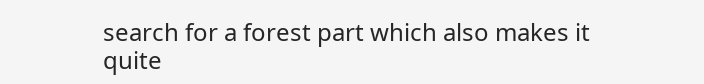search for a forest part which also makes it quite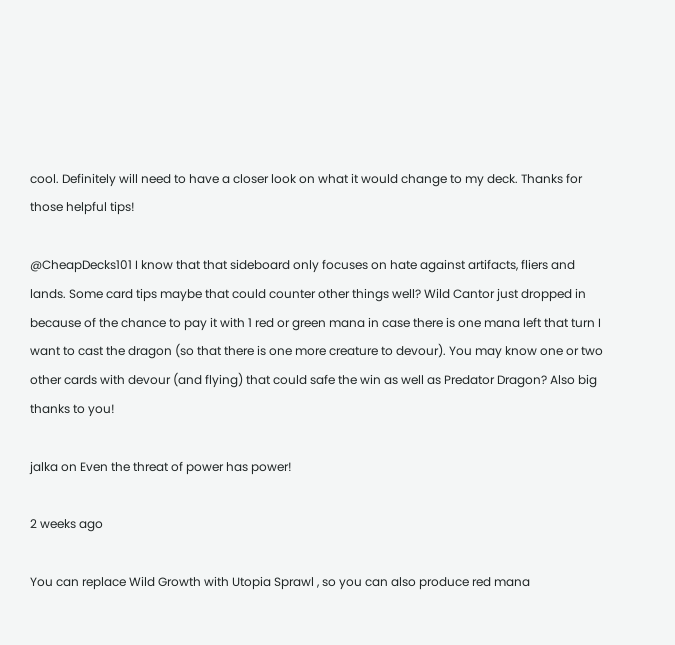cool. Definitely will need to have a closer look on what it would change to my deck. Thanks for those helpful tips!

@CheapDecks101 I know that that sideboard only focuses on hate against artifacts, fliers and lands. Some card tips maybe that could counter other things well? Wild Cantor just dropped in because of the chance to pay it with 1 red or green mana in case there is one mana left that turn I want to cast the dragon (so that there is one more creature to devour). You may know one or two other cards with devour (and flying) that could safe the win as well as Predator Dragon? Also big thanks to you!

jalka on Even the threat of power has power!

2 weeks ago

You can replace Wild Growth with Utopia Sprawl , so you can also produce red mana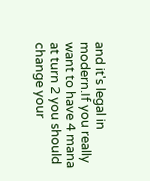and it's legal in modern.If you really want to have 4 mana at turn 2 you should change your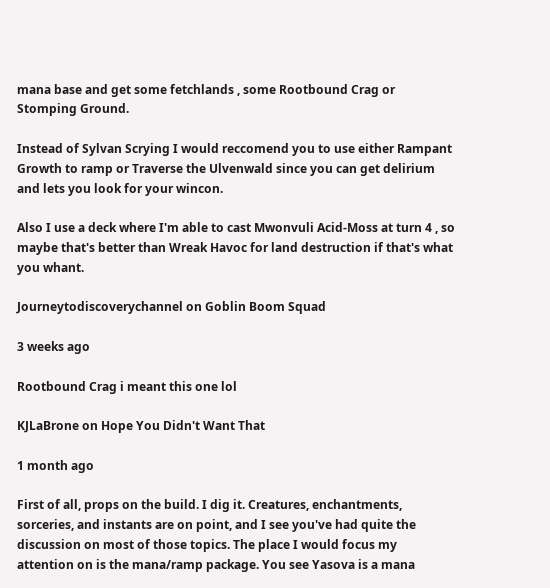mana base and get some fetchlands , some Rootbound Crag or Stomping Ground.

Instead of Sylvan Scrying I would reccomend you to use either Rampant Growth to ramp or Traverse the Ulvenwald since you can get delirium and lets you look for your wincon.

Also I use a deck where I'm able to cast Mwonvuli Acid-Moss at turn 4 , so maybe that's better than Wreak Havoc for land destruction if that's what you whant.

Journeytodiscoverychannel on Goblin Boom Squad

3 weeks ago

Rootbound Crag i meant this one lol

KJLaBrone on Hope You Didn't Want That

1 month ago

First of all, props on the build. I dig it. Creatures, enchantments, sorceries, and instants are on point, and I see you've had quite the discussion on most of those topics. The place I would focus my attention on is the mana/ramp package. You see Yasova is a mana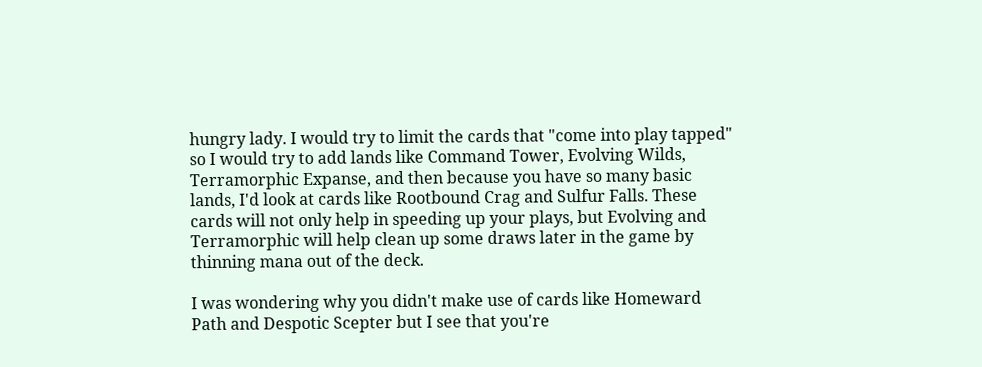hungry lady. I would try to limit the cards that "come into play tapped" so I would try to add lands like Command Tower, Evolving Wilds, Terramorphic Expanse, and then because you have so many basic lands, I'd look at cards like Rootbound Crag and Sulfur Falls. These cards will not only help in speeding up your plays, but Evolving and Terramorphic will help clean up some draws later in the game by thinning mana out of the deck.

I was wondering why you didn't make use of cards like Homeward Path and Despotic Scepter but I see that you're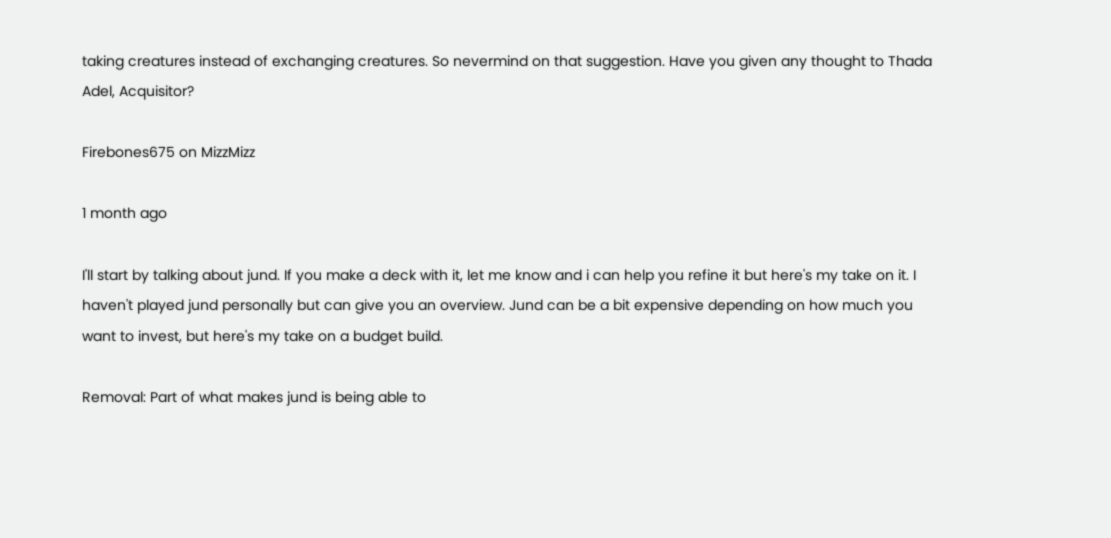taking creatures instead of exchanging creatures. So nevermind on that suggestion. Have you given any thought to Thada Adel, Acquisitor?

Firebones675 on MizzMizz

1 month ago

I'll start by talking about jund. If you make a deck with it, let me know and i can help you refine it but here's my take on it. I haven't played jund personally but can give you an overview. Jund can be a bit expensive depending on how much you want to invest, but here's my take on a budget build.

Removal: Part of what makes jund is being able to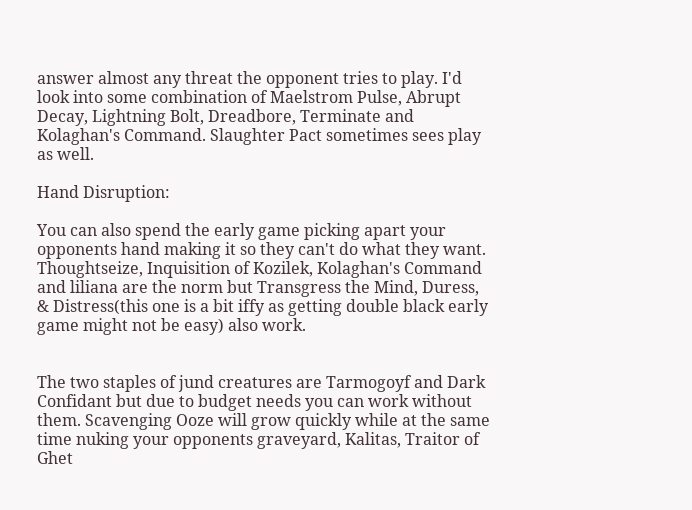answer almost any threat the opponent tries to play. I'd look into some combination of Maelstrom Pulse, Abrupt Decay, Lightning Bolt, Dreadbore, Terminate and Kolaghan's Command. Slaughter Pact sometimes sees play as well.

Hand Disruption:

You can also spend the early game picking apart your opponents hand making it so they can't do what they want. Thoughtseize, Inquisition of Kozilek, Kolaghan's Command and liliana are the norm but Transgress the Mind, Duress, & Distress(this one is a bit iffy as getting double black early game might not be easy) also work.


The two staples of jund creatures are Tarmogoyf and Dark Confidant but due to budget needs you can work without them. Scavenging Ooze will grow quickly while at the same time nuking your opponents graveyard, Kalitas, Traitor of Ghet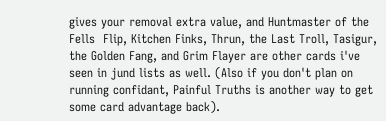gives your removal extra value, and Huntmaster of the Fells  Flip, Kitchen Finks, Thrun, the Last Troll, Tasigur, the Golden Fang, and Grim Flayer are other cards i've seen in jund lists as well. (Also if you don't plan on running confidant, Painful Truths is another way to get some card advantage back).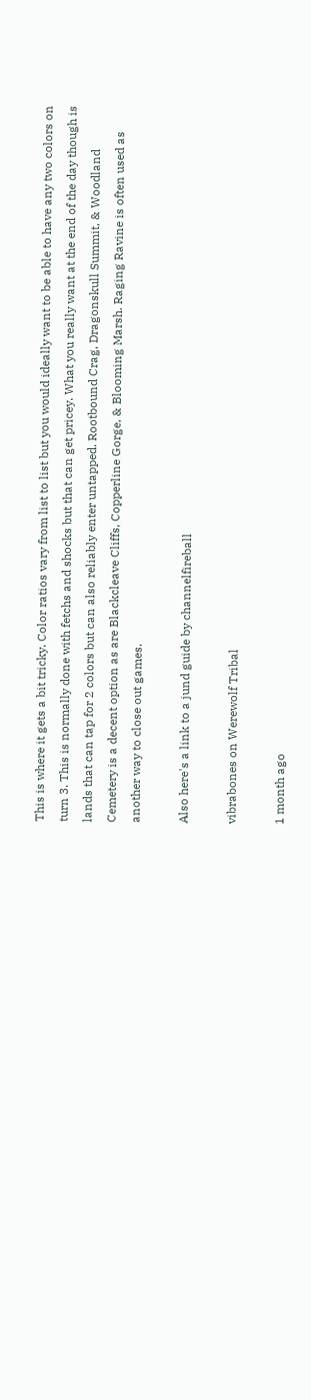This is where it gets a bit tricky. Color ratios vary from list to list but you would ideally want to be able to have any two colors on turn 3. This is normally done with fetchs and shocks but that can get pricey. What you really want at the end of the day though is lands that can tap for 2 colors but can also reliably enter untapped. Rootbound Crag, Dragonskull Summit, & Woodland Cemetery is a decent option as are Blackcleave Cliffs, Copperline Gorge, & Blooming Marsh. Raging Ravine is often used as another way to close out games.

Also here's a link to a jund guide by channelfireball

vibrabones on Werewolf Tribal

1 month ago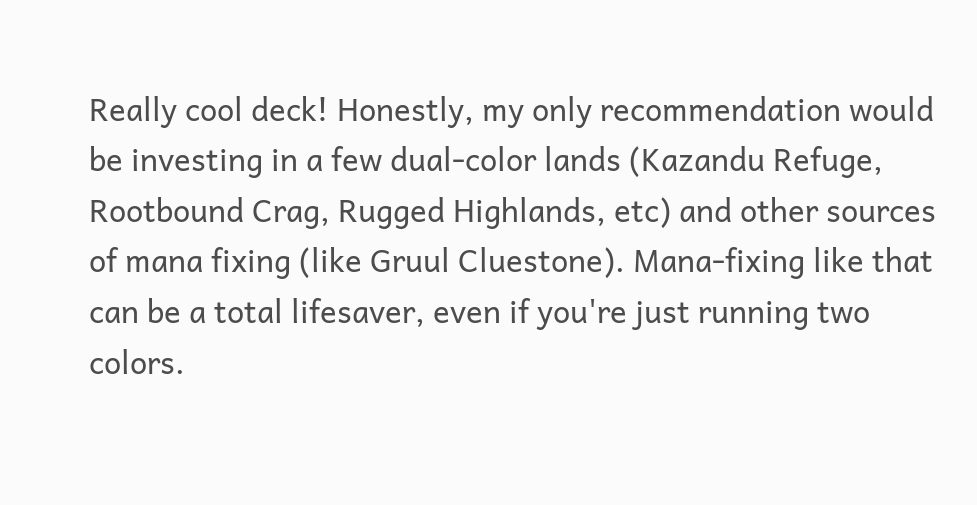Really cool deck! Honestly, my only recommendation would be investing in a few dual-color lands (Kazandu Refuge, Rootbound Crag, Rugged Highlands, etc) and other sources of mana fixing (like Gruul Cluestone). Mana-fixing like that can be a total lifesaver, even if you're just running two colors.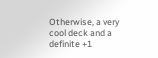Otherwise, a very cool deck and a definite +1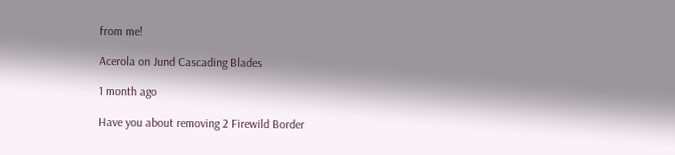from me!

Acerola on Jund Cascading Blades

1 month ago

Have you about removing 2 Firewild Border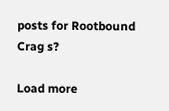posts for Rootbound Crag s?

Load more